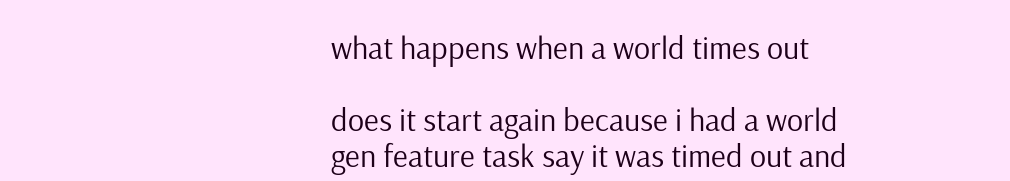what happens when a world times out

does it start again because i had a world gen feature task say it was timed out and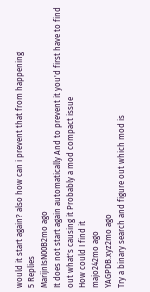would it start again? also how can i prevent that from happening
5 Replies
MarijnIsN00B2mo ago
It does not start again automatically And to prevent it you'd first have to find out what's causing it Probably a mod compact issue
How could I find it
majo242mo ago
YAGPDB.xyz2mo ago
Try a binary search and figure out which mod is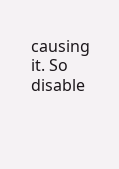causing it. So disable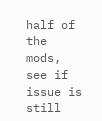half of the mods, see if issue is still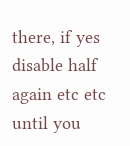there, if yes disable half again etc etc until you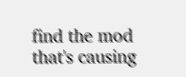find the mod that's causing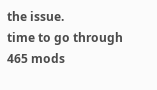the issue.
time to go through 465 mods